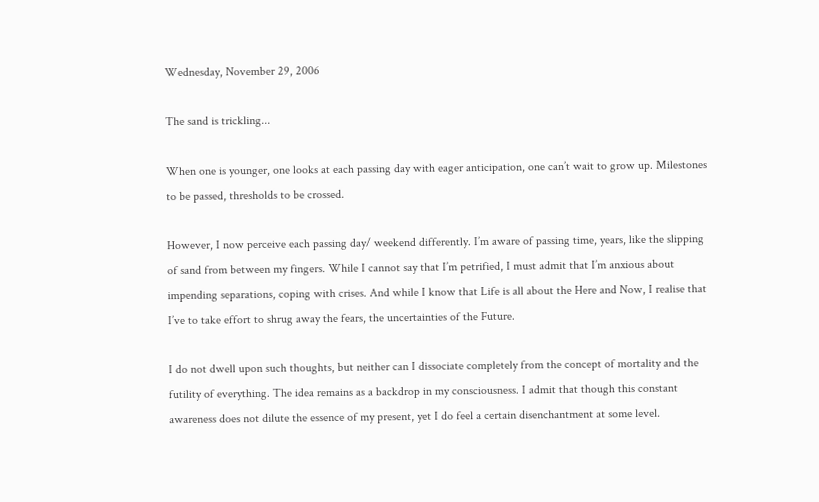Wednesday, November 29, 2006

The sand is trickling...

When one is younger, one looks at each passing day with eager anticipation, one can’t wait to grow up. Milestones to be passed, thresholds to be crossed.

However, I now perceive each passing day/ weekend differently. I’m aware of passing time, years, like the slipping of sand from between my fingers. While I cannot say that I’m petrified, I must admit that I’m anxious about impending separations, coping with crises. And while I know that Life is all about the Here and Now, I realise that I’ve to take effort to shrug away the fears, the uncertainties of the Future.

I do not dwell upon such thoughts, but neither can I dissociate completely from the concept of mortality and the futility of everything. The idea remains as a backdrop in my consciousness. I admit that though this constant awareness does not dilute the essence of my present, yet I do feel a certain disenchantment at some level.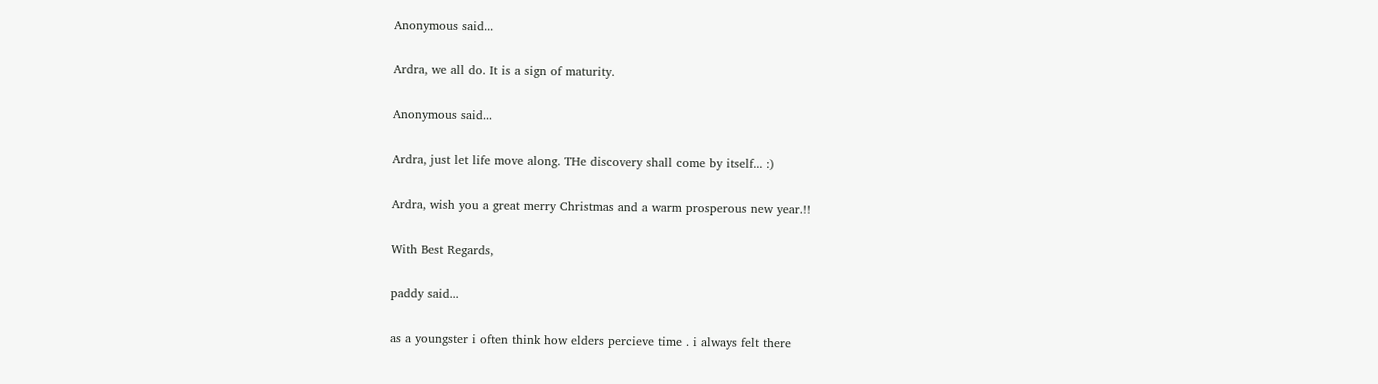Anonymous said...

Ardra, we all do. It is a sign of maturity.

Anonymous said...

Ardra, just let life move along. THe discovery shall come by itself... :)

Ardra, wish you a great merry Christmas and a warm prosperous new year.!!

With Best Regards,

paddy said...

as a youngster i often think how elders percieve time . i always felt there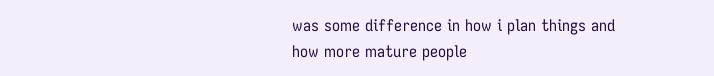was some difference in how i plan things and how more mature people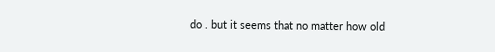do . but it seems that no matter how old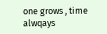one grows , time alwqays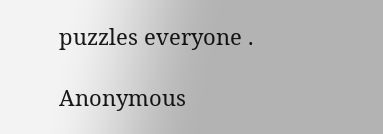puzzles everyone .

Anonymous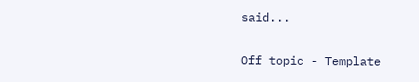said...

Off topic - Template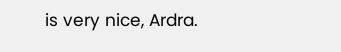is very nice, Ardra.